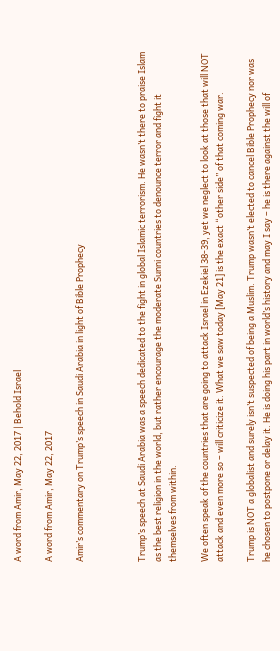A word from Amir, May 22, 2017 | Behold Israel

A word from Amir, May 22, 2017

Amir’s commentary on Trump’s speech in Saudi Arabia in light of Bible Prophecy



Trump’s speech at Saudi Arabia was a speech dedicated to the fight in global Islamic terrorism. He wasn’t there to praise Islam as the best religion in the world, but rather encourage the moderate Sunni countries to denounce terror and fight it themselves from within.

We often speak of the countries that are going to attack Israel in Ezekiel 38-39, yet we neglect to look at those that will NOT attack and even more so – will criticize it. What we saw today [May 21] is the exact “other side” of that coming war.

Trump is NOT a globalist and surely isn’t suspected of being a Muslim. Trump wasn’t elected to cancel Bible Prophecy nor was he chosen to postpone or delay it. He is doing his part in world’s history and may I say – he is there against the will of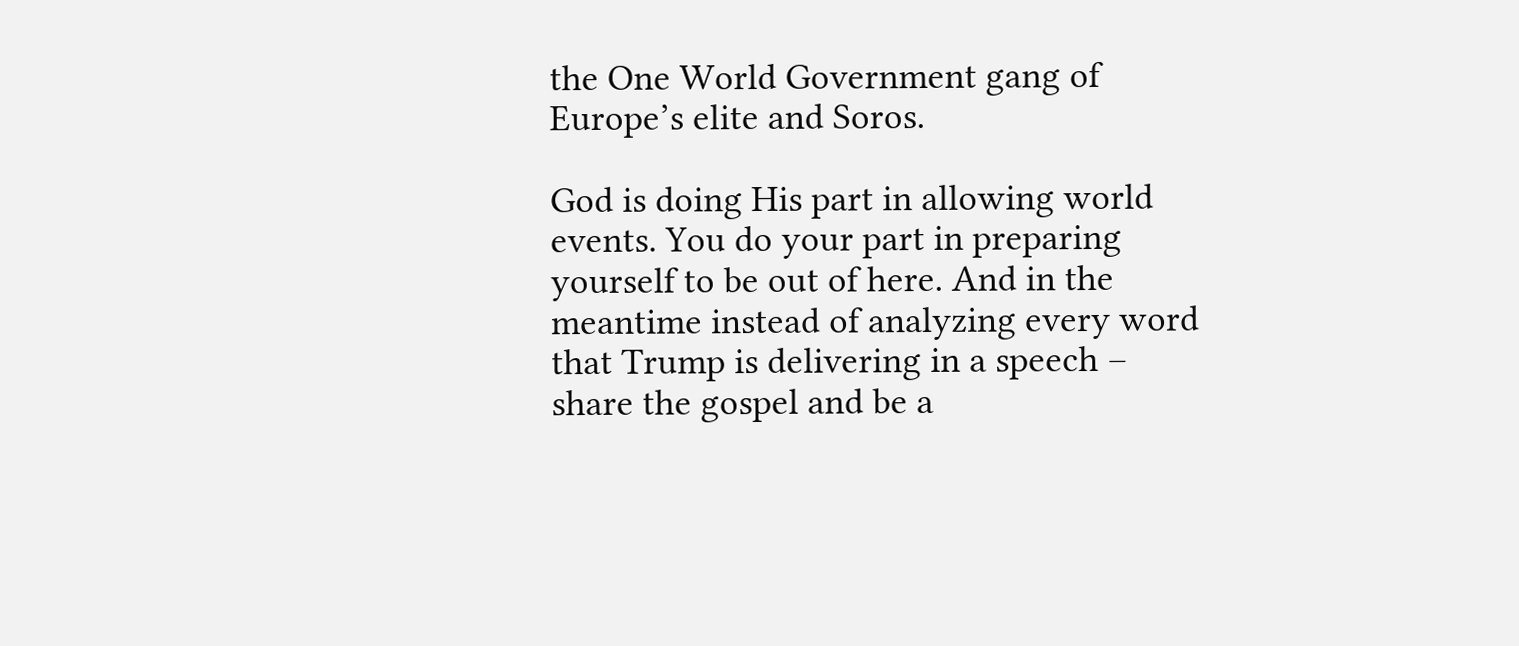the One World Government gang of Europe’s elite and Soros.

God is doing His part in allowing world events. You do your part in preparing yourself to be out of here. And in the meantime instead of analyzing every word that Trump is delivering in a speech – share the gospel and be a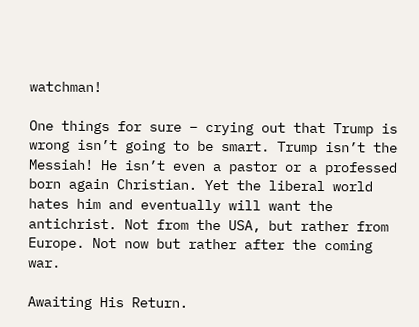watchman!

One things for sure – crying out that Trump is wrong isn’t going to be smart. Trump isn’t the Messiah! He isn’t even a pastor or a professed born again Christian. Yet the liberal world hates him and eventually will want the antichrist. Not from the USA, but rather from Europe. Not now but rather after the coming war.

Awaiting His Return.